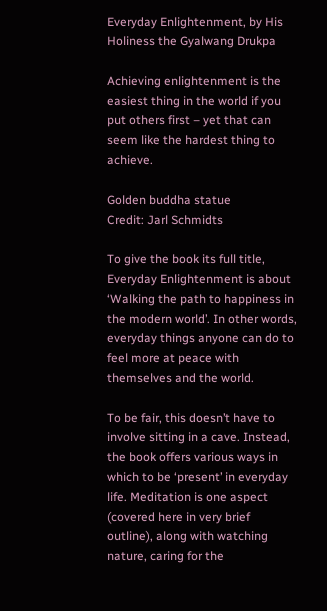Everyday Enlightenment, by His Holiness the Gyalwang Drukpa

Achieving enlightenment is the easiest thing in the world if you put others first – yet that can seem like the hardest thing to achieve.

Golden buddha statue
Credit: Jarl Schmidts

To give the book its full title, Everyday Enlightenment is about ‘Walking the path to happiness in the modern world’. In other words, everyday things anyone can do to feel more at peace with themselves and the world.

To be fair, this doesn’t have to involve sitting in a cave. Instead, the book offers various ways in which to be ‘present’ in everyday life. Meditation is one aspect (covered here in very brief outline), along with watching nature, caring for the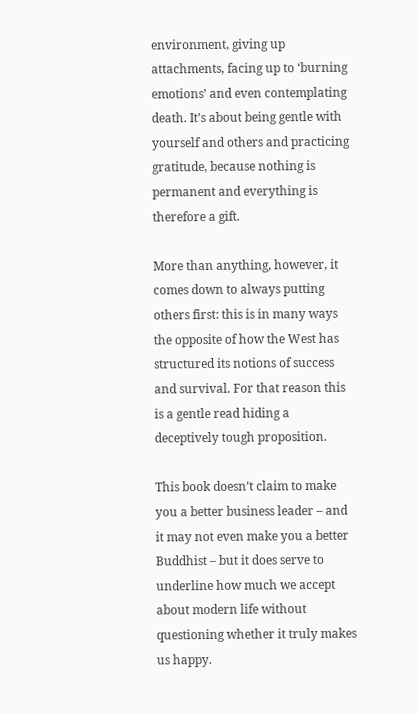environment, giving up attachments, facing up to ‘burning emotions’ and even contemplating death. It’s about being gentle with yourself and others and practicing gratitude, because nothing is permanent and everything is therefore a gift.

More than anything, however, it comes down to always putting others first: this is in many ways the opposite of how the West has structured its notions of success and survival. For that reason this is a gentle read hiding a deceptively tough proposition.

This book doesn’t claim to make you a better business leader – and it may not even make you a better Buddhist – but it does serve to underline how much we accept about modern life without questioning whether it truly makes us happy.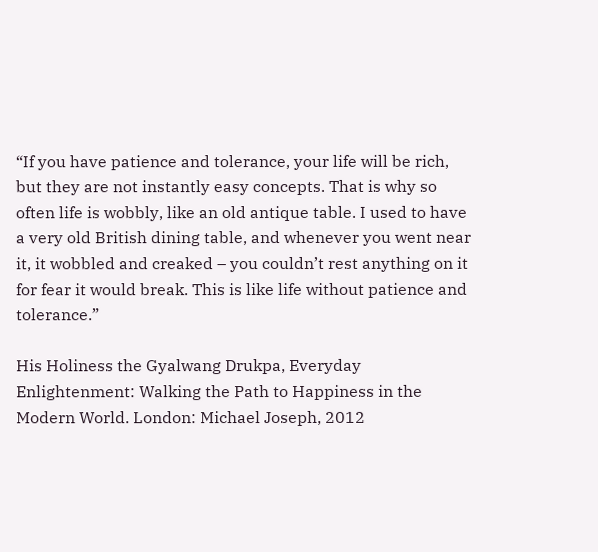“If you have patience and tolerance, your life will be rich, but they are not instantly easy concepts. That is why so often life is wobbly, like an old antique table. I used to have a very old British dining table, and whenever you went near it, it wobbled and creaked – you couldn’t rest anything on it for fear it would break. This is like life without patience and tolerance.”

His Holiness the Gyalwang Drukpa, Everyday Enlightenment: Walking the Path to Happiness in the Modern World. London: Michael Joseph, 2012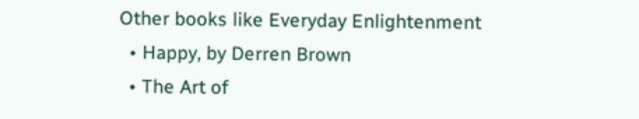Other books like Everyday Enlightenment
  • Happy, by Derren Brown
  • The Art of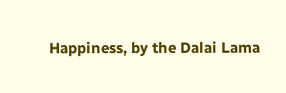Happiness, by the Dalai Lama